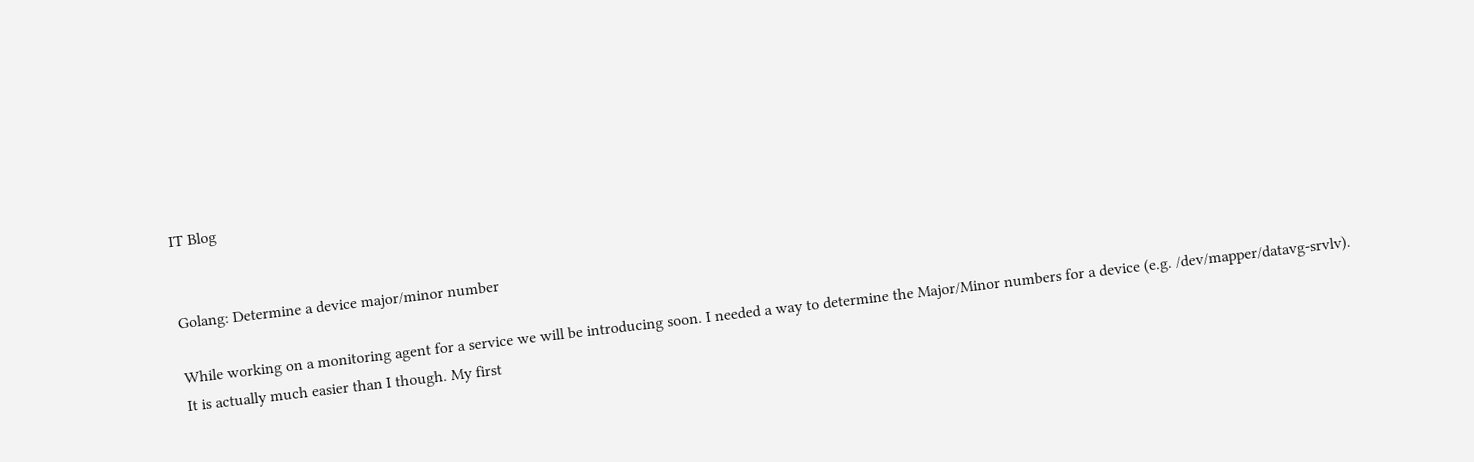IT Blog


Golang: Determine a device major/minor number

While working on a monitoring agent for a service we will be introducing soon. I needed a way to determine the Major/Minor numbers for a device (e.g. /dev/mapper/datavg-srvlv).
It is actually much easier than I though. My first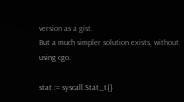version as a gist.
But a much simpler solution exists, without using cgo.

stat := syscall.Stat_t{}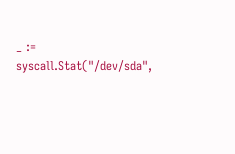_ := syscall.Stat("/dev/sda",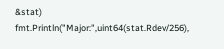&stat)
fmt.Println("Major:",uint64(stat.Rdev/256),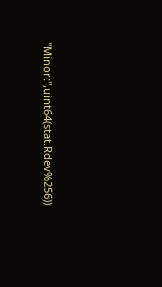"Minor:",uint64(stat.Rdev%256))